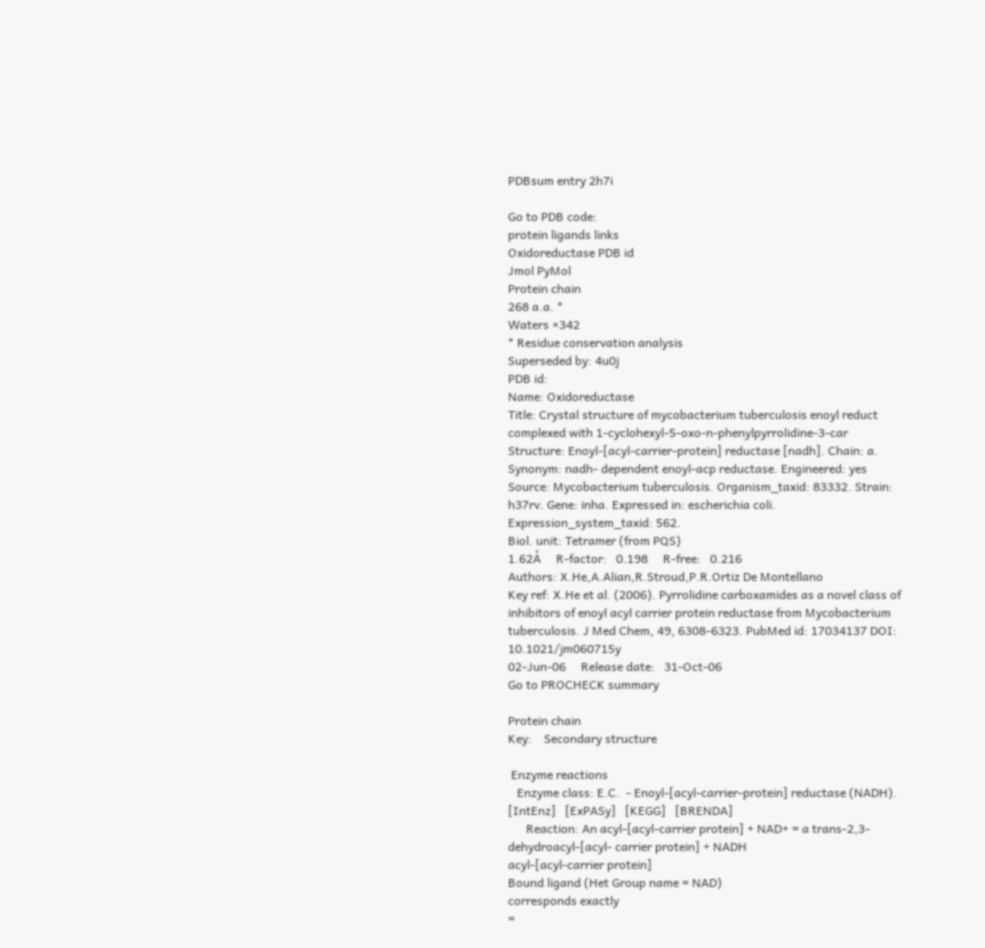PDBsum entry 2h7i

Go to PDB code:
protein ligands links
Oxidoreductase PDB id
Jmol PyMol
Protein chain
268 a.a. *
Waters ×342
* Residue conservation analysis
Superseded by: 4u0j
PDB id:
Name: Oxidoreductase
Title: Crystal structure of mycobacterium tuberculosis enoyl reduct complexed with 1-cyclohexyl-5-oxo-n-phenylpyrrolidine-3-car
Structure: Enoyl-[acyl-carrier-protein] reductase [nadh]. Chain: a. Synonym: nadh- dependent enoyl-acp reductase. Engineered: yes
Source: Mycobacterium tuberculosis. Organism_taxid: 83332. Strain: h37rv. Gene: inha. Expressed in: escherichia coli. Expression_system_taxid: 562.
Biol. unit: Tetramer (from PQS)
1.62Å     R-factor:   0.198     R-free:   0.216
Authors: X.He,A.Alian,R.Stroud,P.R.Ortiz De Montellano
Key ref: X.He et al. (2006). Pyrrolidine carboxamides as a novel class of inhibitors of enoyl acyl carrier protein reductase from Mycobacterium tuberculosis. J Med Chem, 49, 6308-6323. PubMed id: 17034137 DOI: 10.1021/jm060715y
02-Jun-06     Release date:   31-Oct-06
Go to PROCHECK summary

Protein chain
Key:    Secondary structure

 Enzyme reactions
   Enzyme class: E.C.  - Enoyl-[acyl-carrier-protein] reductase (NADH).
[IntEnz]   [ExPASy]   [KEGG]   [BRENDA]
      Reaction: An acyl-[acyl-carrier protein] + NAD+ = a trans-2,3-dehydroacyl-[acyl- carrier protein] + NADH
acyl-[acyl-carrier protein]
Bound ligand (Het Group name = NAD)
corresponds exactly
=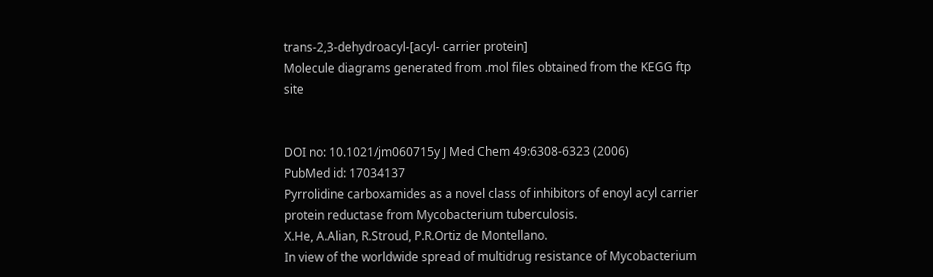trans-2,3-dehydroacyl-[acyl- carrier protein]
Molecule diagrams generated from .mol files obtained from the KEGG ftp site


DOI no: 10.1021/jm060715y J Med Chem 49:6308-6323 (2006)
PubMed id: 17034137
Pyrrolidine carboxamides as a novel class of inhibitors of enoyl acyl carrier protein reductase from Mycobacterium tuberculosis.
X.He, A.Alian, R.Stroud, P.R.Ortiz de Montellano.
In view of the worldwide spread of multidrug resistance of Mycobacterium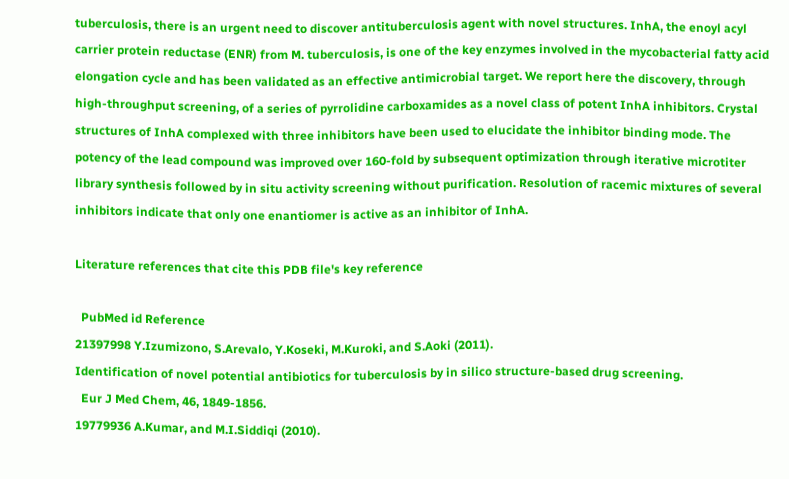tuberculosis, there is an urgent need to discover antituberculosis agent with novel structures. InhA, the enoyl acyl carrier protein reductase (ENR) from M. tuberculosis, is one of the key enzymes involved in the mycobacterial fatty acid elongation cycle and has been validated as an effective antimicrobial target. We report here the discovery, through high-throughput screening, of a series of pyrrolidine carboxamides as a novel class of potent InhA inhibitors. Crystal structures of InhA complexed with three inhibitors have been used to elucidate the inhibitor binding mode. The potency of the lead compound was improved over 160-fold by subsequent optimization through iterative microtiter library synthesis followed by in situ activity screening without purification. Resolution of racemic mixtures of several inhibitors indicate that only one enantiomer is active as an inhibitor of InhA.

Literature references that cite this PDB file's key reference

  PubMed id Reference
21397998 Y.Izumizono, S.Arevalo, Y.Koseki, M.Kuroki, and S.Aoki (2011).
Identification of novel potential antibiotics for tuberculosis by in silico structure-based drug screening.
  Eur J Med Chem, 46, 1849-1856.
19779936 A.Kumar, and M.I.Siddiqi (2010).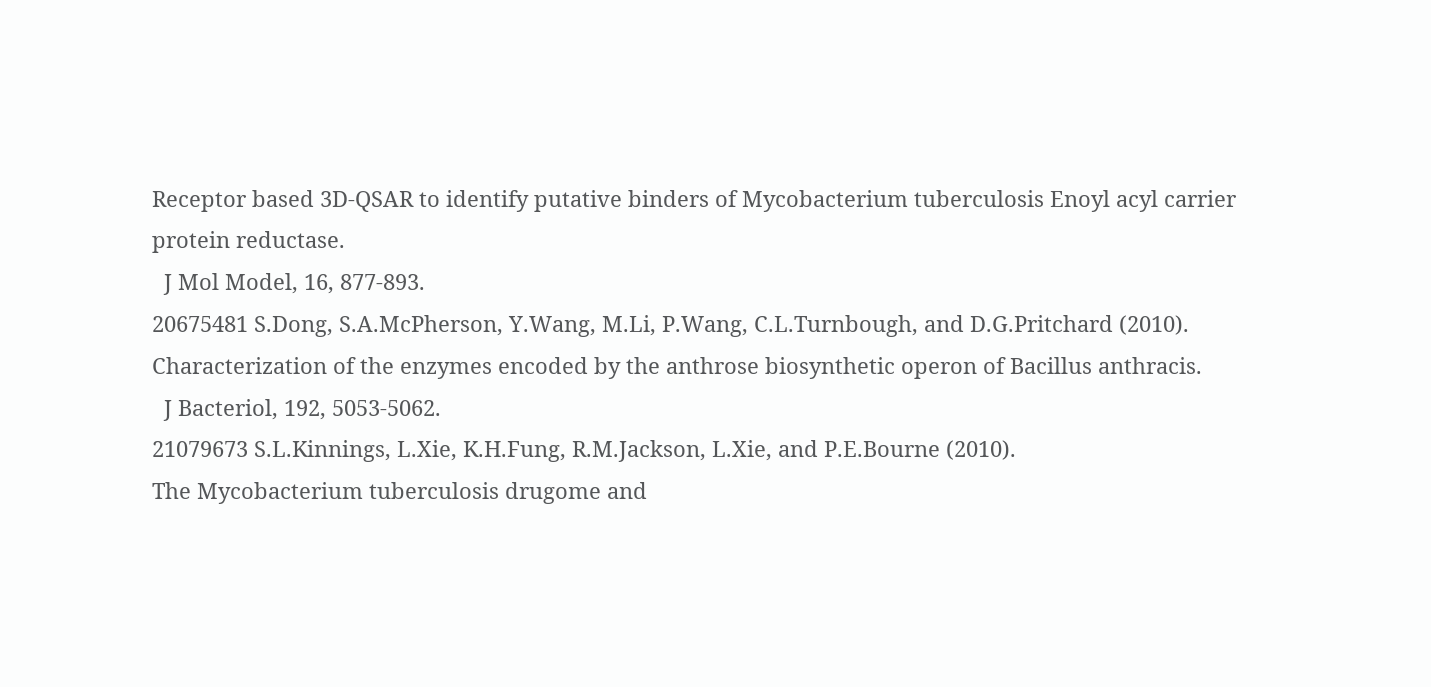Receptor based 3D-QSAR to identify putative binders of Mycobacterium tuberculosis Enoyl acyl carrier protein reductase.
  J Mol Model, 16, 877-893.
20675481 S.Dong, S.A.McPherson, Y.Wang, M.Li, P.Wang, C.L.Turnbough, and D.G.Pritchard (2010).
Characterization of the enzymes encoded by the anthrose biosynthetic operon of Bacillus anthracis.
  J Bacteriol, 192, 5053-5062.
21079673 S.L.Kinnings, L.Xie, K.H.Fung, R.M.Jackson, L.Xie, and P.E.Bourne (2010).
The Mycobacterium tuberculosis drugome and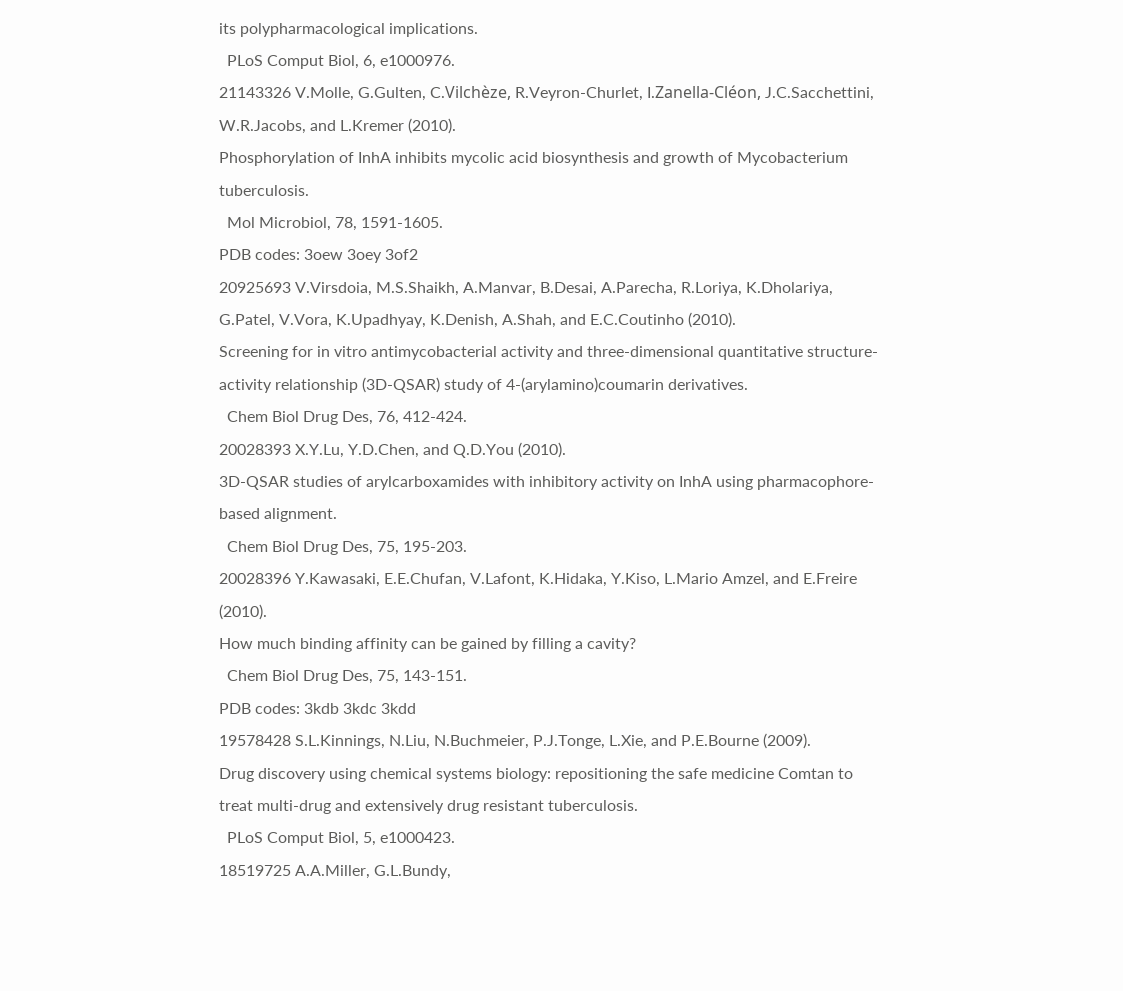its polypharmacological implications.
  PLoS Comput Biol, 6, e1000976.
21143326 V.Molle, G.Gulten, C.Vilchèze, R.Veyron-Churlet, I.Zanella-Cléon, J.C.Sacchettini, W.R.Jacobs, and L.Kremer (2010).
Phosphorylation of InhA inhibits mycolic acid biosynthesis and growth of Mycobacterium tuberculosis.
  Mol Microbiol, 78, 1591-1605.
PDB codes: 3oew 3oey 3of2
20925693 V.Virsdoia, M.S.Shaikh, A.Manvar, B.Desai, A.Parecha, R.Loriya, K.Dholariya, G.Patel, V.Vora, K.Upadhyay, K.Denish, A.Shah, and E.C.Coutinho (2010).
Screening for in vitro antimycobacterial activity and three-dimensional quantitative structure-activity relationship (3D-QSAR) study of 4-(arylamino)coumarin derivatives.
  Chem Biol Drug Des, 76, 412-424.
20028393 X.Y.Lu, Y.D.Chen, and Q.D.You (2010).
3D-QSAR studies of arylcarboxamides with inhibitory activity on InhA using pharmacophore-based alignment.
  Chem Biol Drug Des, 75, 195-203.
20028396 Y.Kawasaki, E.E.Chufan, V.Lafont, K.Hidaka, Y.Kiso, L.Mario Amzel, and E.Freire (2010).
How much binding affinity can be gained by filling a cavity?
  Chem Biol Drug Des, 75, 143-151.
PDB codes: 3kdb 3kdc 3kdd
19578428 S.L.Kinnings, N.Liu, N.Buchmeier, P.J.Tonge, L.Xie, and P.E.Bourne (2009).
Drug discovery using chemical systems biology: repositioning the safe medicine Comtan to treat multi-drug and extensively drug resistant tuberculosis.
  PLoS Comput Biol, 5, e1000423.
18519725 A.A.Miller, G.L.Bundy,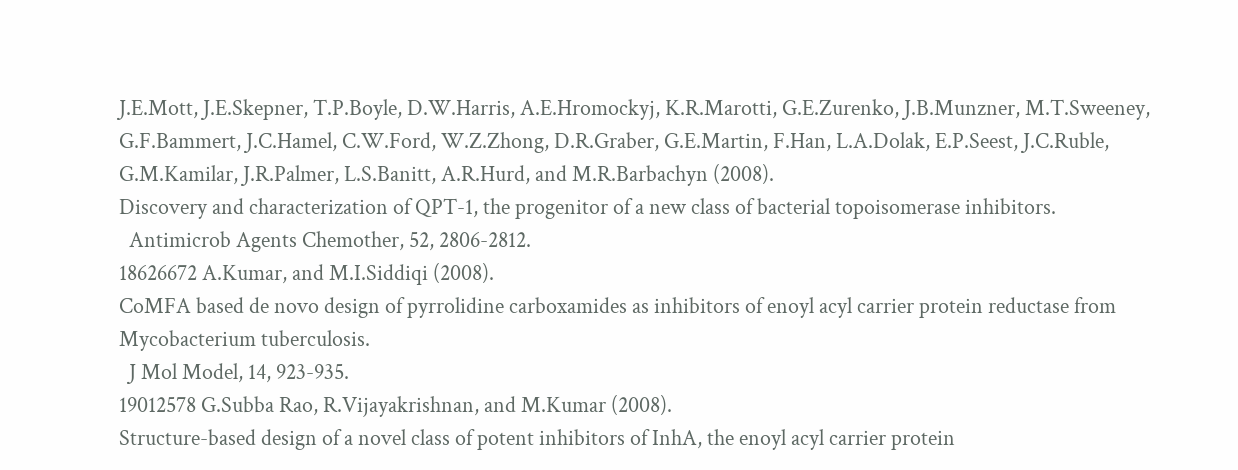J.E.Mott, J.E.Skepner, T.P.Boyle, D.W.Harris, A.E.Hromockyj, K.R.Marotti, G.E.Zurenko, J.B.Munzner, M.T.Sweeney, G.F.Bammert, J.C.Hamel, C.W.Ford, W.Z.Zhong, D.R.Graber, G.E.Martin, F.Han, L.A.Dolak, E.P.Seest, J.C.Ruble, G.M.Kamilar, J.R.Palmer, L.S.Banitt, A.R.Hurd, and M.R.Barbachyn (2008).
Discovery and characterization of QPT-1, the progenitor of a new class of bacterial topoisomerase inhibitors.
  Antimicrob Agents Chemother, 52, 2806-2812.
18626672 A.Kumar, and M.I.Siddiqi (2008).
CoMFA based de novo design of pyrrolidine carboxamides as inhibitors of enoyl acyl carrier protein reductase from Mycobacterium tuberculosis.
  J Mol Model, 14, 923-935.
19012578 G.Subba Rao, R.Vijayakrishnan, and M.Kumar (2008).
Structure-based design of a novel class of potent inhibitors of InhA, the enoyl acyl carrier protein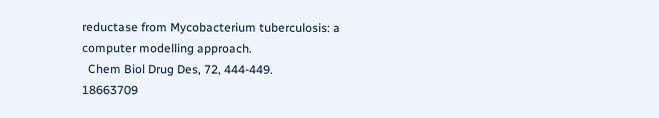reductase from Mycobacterium tuberculosis: a computer modelling approach.
  Chem Biol Drug Des, 72, 444-449.
18663709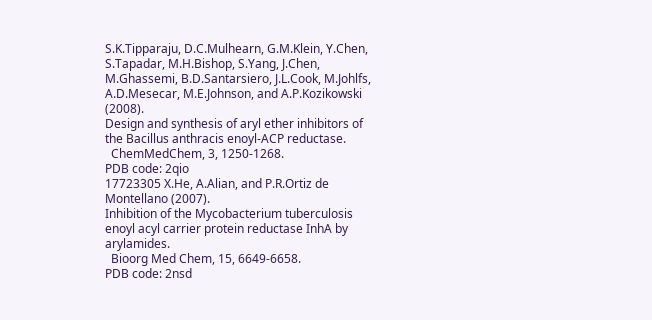S.K.Tipparaju, D.C.Mulhearn, G.M.Klein, Y.Chen, S.Tapadar, M.H.Bishop, S.Yang, J.Chen, M.Ghassemi, B.D.Santarsiero, J.L.Cook, M.Johlfs, A.D.Mesecar, M.E.Johnson, and A.P.Kozikowski (2008).
Design and synthesis of aryl ether inhibitors of the Bacillus anthracis enoyl-ACP reductase.
  ChemMedChem, 3, 1250-1268.
PDB code: 2qio
17723305 X.He, A.Alian, and P.R.Ortiz de Montellano (2007).
Inhibition of the Mycobacterium tuberculosis enoyl acyl carrier protein reductase InhA by arylamides.
  Bioorg Med Chem, 15, 6649-6658.
PDB code: 2nsd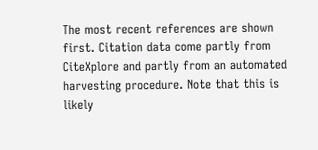The most recent references are shown first. Citation data come partly from CiteXplore and partly from an automated harvesting procedure. Note that this is likely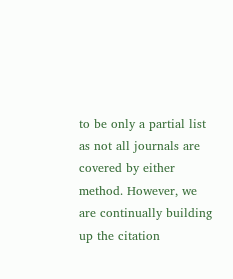to be only a partial list as not all journals are covered by either method. However, we are continually building up the citation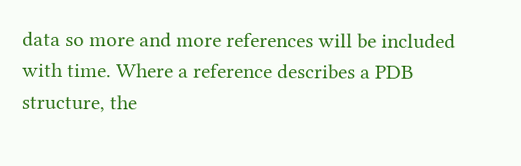data so more and more references will be included with time. Where a reference describes a PDB structure, the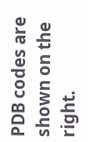PDB codes are shown on the right.